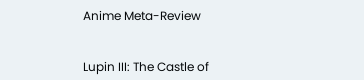Anime Meta-Review


Lupin III: The Castle of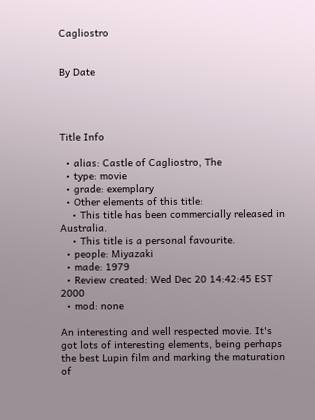Cagliostro


By Date




Title Info

  • alias: Castle of Cagliostro, The
  • type: movie
  • grade: exemplary
  • Other elements of this title:
    • This title has been commercially released in Australia.
    • This title is a personal favourite.
  • people: Miyazaki
  • made: 1979
  • Review created: Wed Dec 20 14:42:45 EST 2000
  • mod: none

An interesting and well respected movie. It's got lots of interesting elements, being perhaps the best Lupin film and marking the maturation of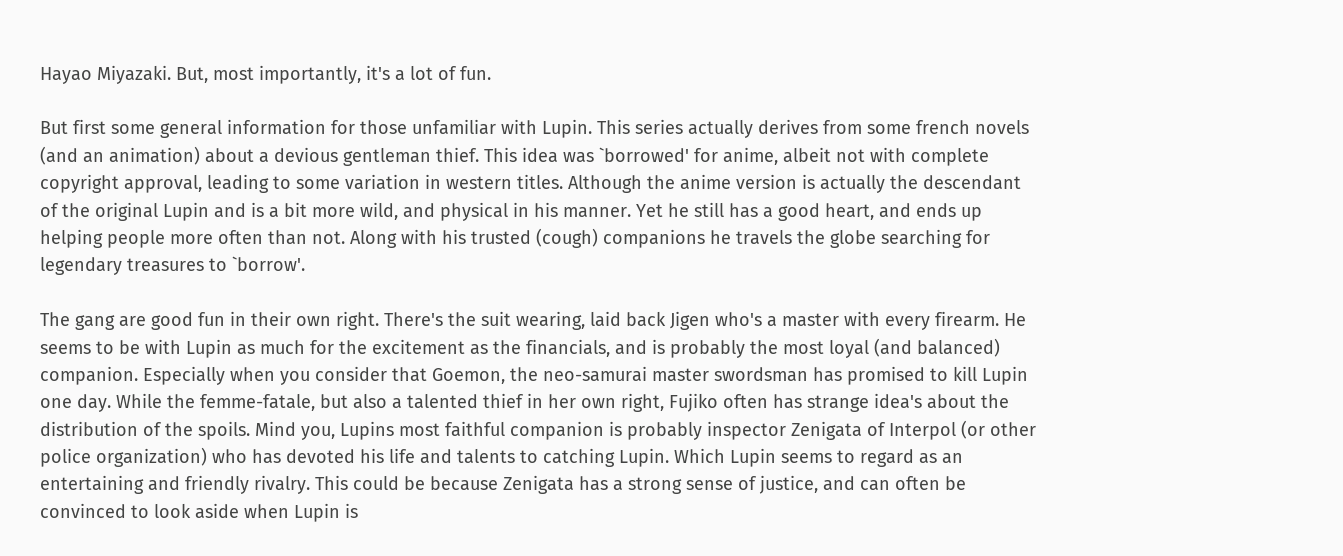Hayao Miyazaki. But, most importantly, it's a lot of fun.

But first some general information for those unfamiliar with Lupin. This series actually derives from some french novels (and an animation) about a devious gentleman thief. This idea was `borrowed' for anime, albeit not with complete copyright approval, leading to some variation in western titles. Although the anime version is actually the descendant of the original Lupin and is a bit more wild, and physical in his manner. Yet he still has a good heart, and ends up helping people more often than not. Along with his trusted (cough) companions he travels the globe searching for legendary treasures to `borrow'.

The gang are good fun in their own right. There's the suit wearing, laid back Jigen who's a master with every firearm. He seems to be with Lupin as much for the excitement as the financials, and is probably the most loyal (and balanced) companion. Especially when you consider that Goemon, the neo-samurai master swordsman has promised to kill Lupin one day. While the femme-fatale, but also a talented thief in her own right, Fujiko often has strange idea's about the distribution of the spoils. Mind you, Lupins most faithful companion is probably inspector Zenigata of Interpol (or other police organization) who has devoted his life and talents to catching Lupin. Which Lupin seems to regard as an entertaining and friendly rivalry. This could be because Zenigata has a strong sense of justice, and can often be convinced to look aside when Lupin is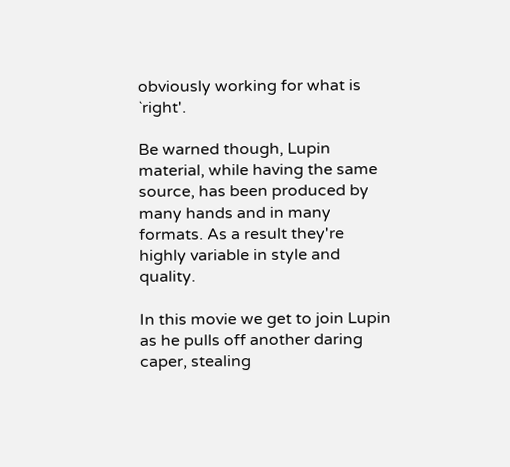obviously working for what is `right'.

Be warned though, Lupin material, while having the same source, has been produced by many hands and in many formats. As a result they're highly variable in style and quality.

In this movie we get to join Lupin as he pulls off another daring caper, stealing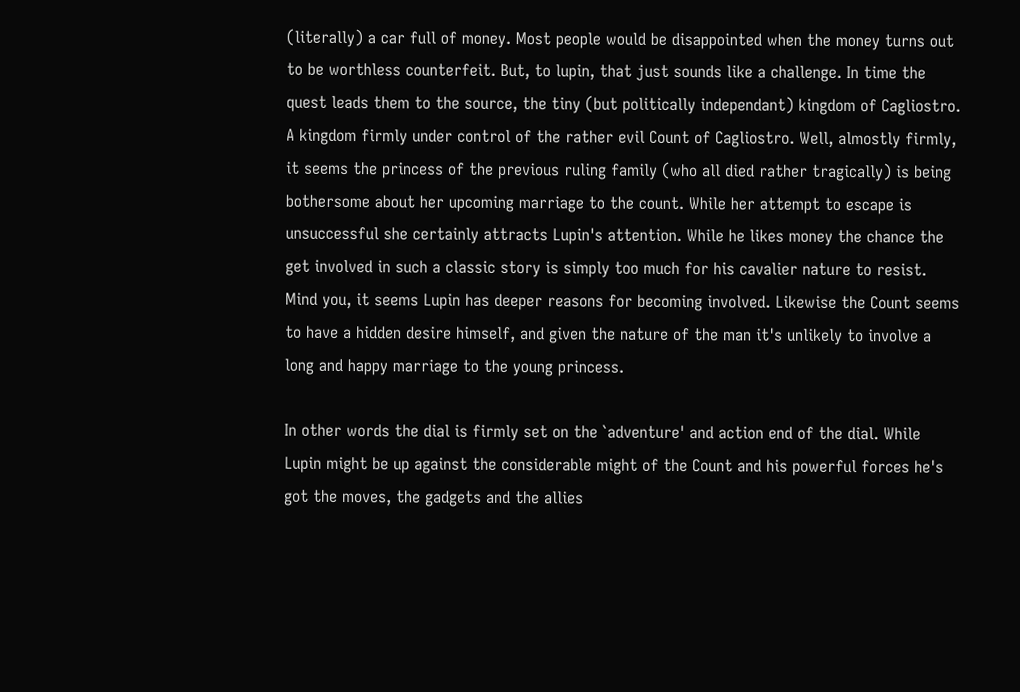(literally) a car full of money. Most people would be disappointed when the money turns out to be worthless counterfeit. But, to lupin, that just sounds like a challenge. In time the quest leads them to the source, the tiny (but politically independant) kingdom of Cagliostro. A kingdom firmly under control of the rather evil Count of Cagliostro. Well, almostly firmly, it seems the princess of the previous ruling family (who all died rather tragically) is being bothersome about her upcoming marriage to the count. While her attempt to escape is unsuccessful she certainly attracts Lupin's attention. While he likes money the chance the get involved in such a classic story is simply too much for his cavalier nature to resist. Mind you, it seems Lupin has deeper reasons for becoming involved. Likewise the Count seems to have a hidden desire himself, and given the nature of the man it's unlikely to involve a long and happy marriage to the young princess.

In other words the dial is firmly set on the `adventure' and action end of the dial. While Lupin might be up against the considerable might of the Count and his powerful forces he's got the moves, the gadgets and the allies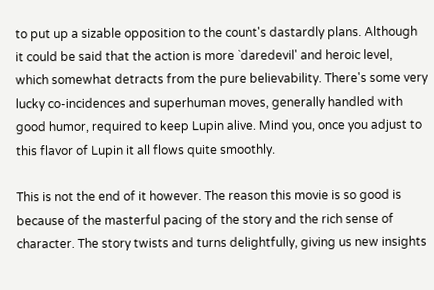to put up a sizable opposition to the count's dastardly plans. Although it could be said that the action is more `daredevil' and heroic level, which somewhat detracts from the pure believability. There's some very lucky co-incidences and superhuman moves, generally handled with good humor, required to keep Lupin alive. Mind you, once you adjust to this flavor of Lupin it all flows quite smoothly.

This is not the end of it however. The reason this movie is so good is because of the masterful pacing of the story and the rich sense of character. The story twists and turns delightfully, giving us new insights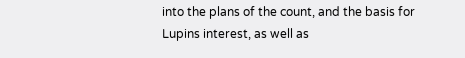into the plans of the count, and the basis for Lupins interest, as well as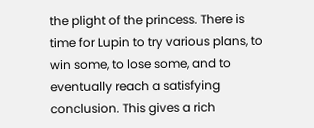the plight of the princess. There is time for Lupin to try various plans, to win some, to lose some, and to eventually reach a satisfying conclusion. This gives a rich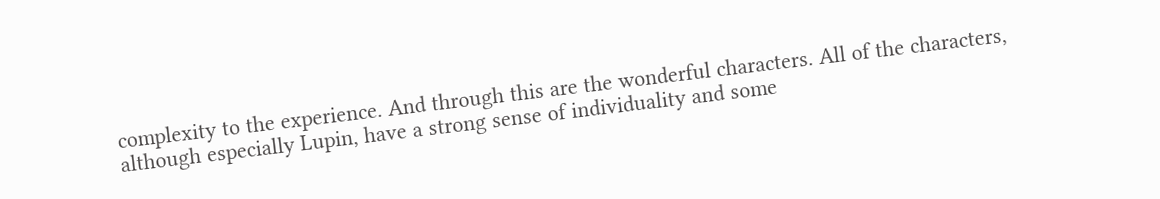complexity to the experience. And through this are the wonderful characters. All of the characters, although especially Lupin, have a strong sense of individuality and some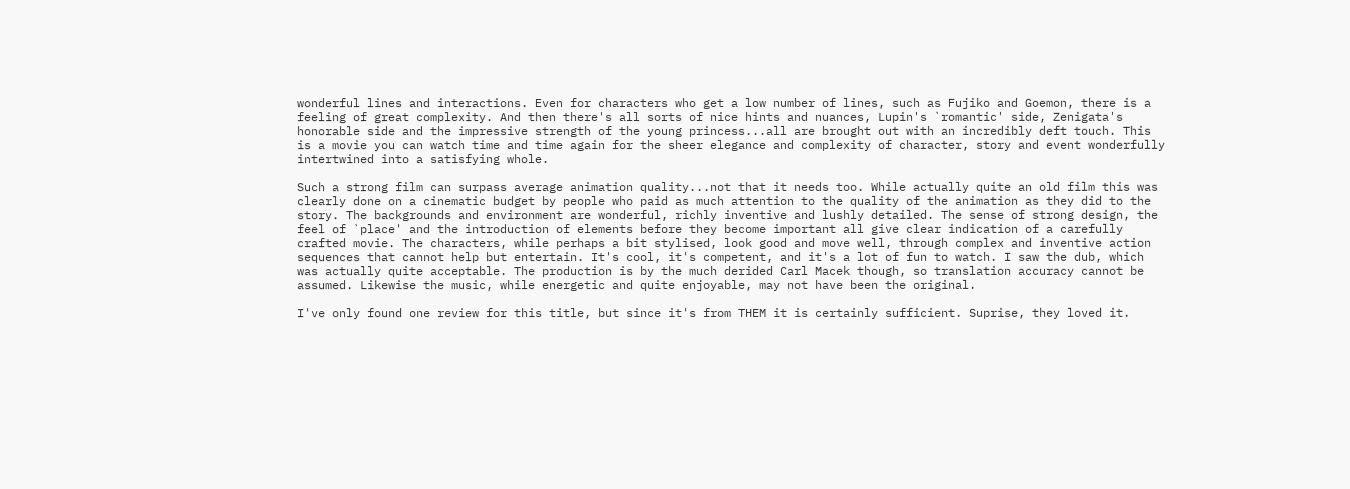wonderful lines and interactions. Even for characters who get a low number of lines, such as Fujiko and Goemon, there is a feeling of great complexity. And then there's all sorts of nice hints and nuances, Lupin's `romantic' side, Zenigata's honorable side and the impressive strength of the young princess...all are brought out with an incredibly deft touch. This is a movie you can watch time and time again for the sheer elegance and complexity of character, story and event wonderfully intertwined into a satisfying whole.

Such a strong film can surpass average animation quality...not that it needs too. While actually quite an old film this was clearly done on a cinematic budget by people who paid as much attention to the quality of the animation as they did to the story. The backgrounds and environment are wonderful, richly inventive and lushly detailed. The sense of strong design, the feel of `place' and the introduction of elements before they become important all give clear indication of a carefully crafted movie. The characters, while perhaps a bit stylised, look good and move well, through complex and inventive action sequences that cannot help but entertain. It's cool, it's competent, and it's a lot of fun to watch. I saw the dub, which was actually quite acceptable. The production is by the much derided Carl Macek though, so translation accuracy cannot be assumed. Likewise the music, while energetic and quite enjoyable, may not have been the original.

I've only found one review for this title, but since it's from THEM it is certainly sufficient. Suprise, they loved it.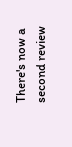There's now a second review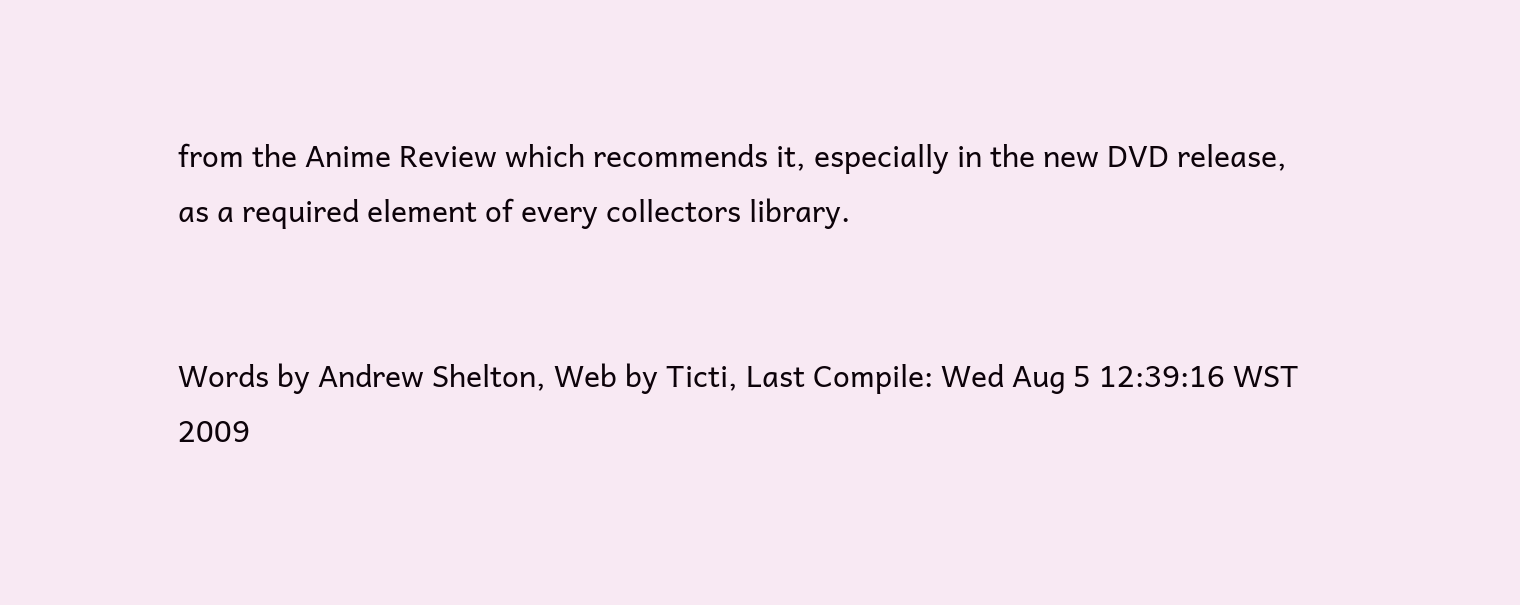from the Anime Review which recommends it, especially in the new DVD release, as a required element of every collectors library.


Words by Andrew Shelton, Web by Ticti, Last Compile: Wed Aug 5 12:39:16 WST 2009